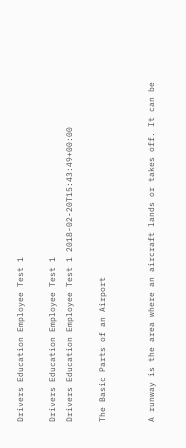Drivers Education Employee Test 1

Drivers Education Employee Test 1
Drivers Education Employee Test 1 2018-02-20T15:43:49+00:00

The Basic Parts of an Airport


A runway is the area where an aircraft lands or takes off. It can be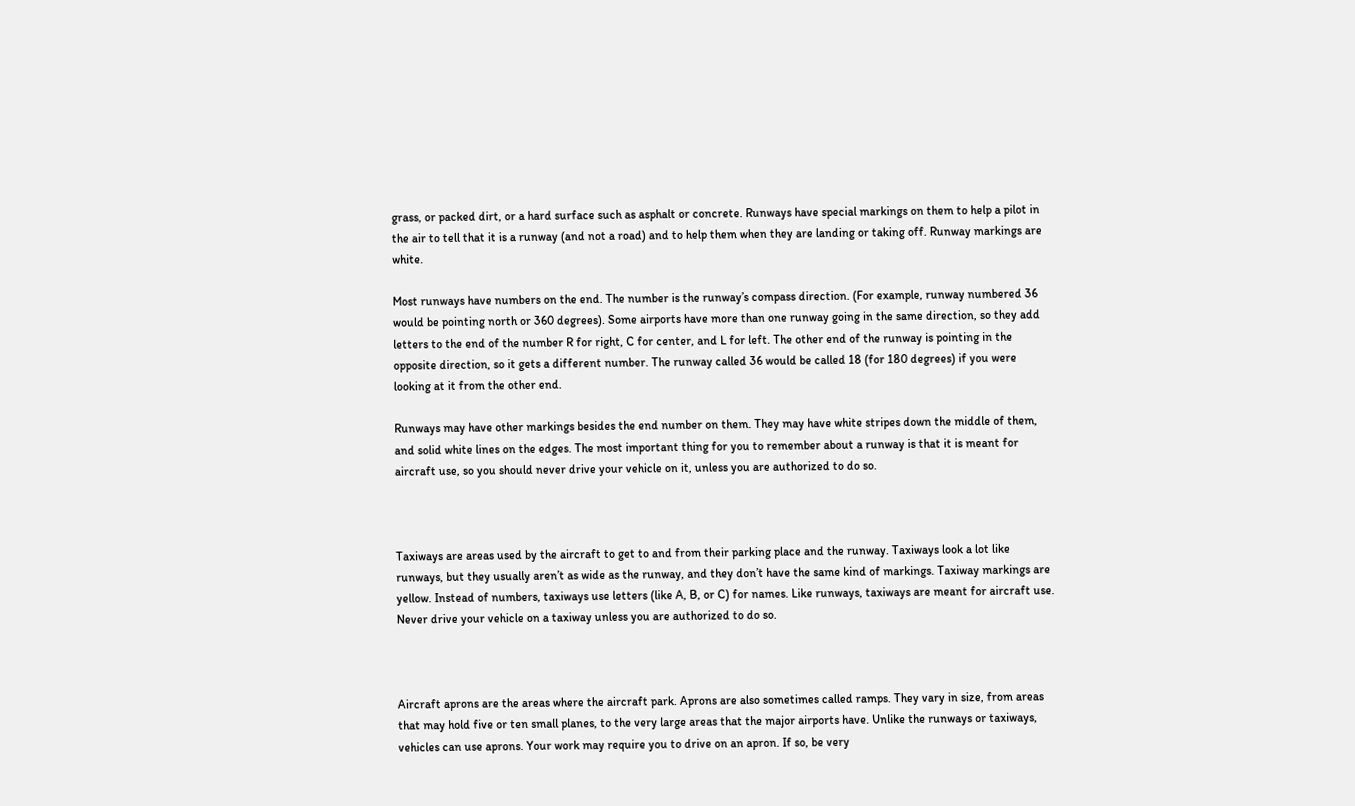grass, or packed dirt, or a hard surface such as asphalt or concrete. Runways have special markings on them to help a pilot in the air to tell that it is a runway (and not a road) and to help them when they are landing or taking off. Runway markings are white.

Most runways have numbers on the end. The number is the runway’s compass direction. (For example, runway numbered 36 would be pointing north or 360 degrees). Some airports have more than one runway going in the same direction, so they add letters to the end of the number R for right, C for center, and L for left. The other end of the runway is pointing in the opposite direction, so it gets a different number. The runway called 36 would be called 18 (for 180 degrees) if you were looking at it from the other end.

Runways may have other markings besides the end number on them. They may have white stripes down the middle of them, and solid white lines on the edges. The most important thing for you to remember about a runway is that it is meant for aircraft use, so you should never drive your vehicle on it, unless you are authorized to do so.



Taxiways are areas used by the aircraft to get to and from their parking place and the runway. Taxiways look a lot like runways, but they usually aren’t as wide as the runway, and they don’t have the same kind of markings. Taxiway markings are yellow. Instead of numbers, taxiways use letters (like A, B, or C) for names. Like runways, taxiways are meant for aircraft use. Never drive your vehicle on a taxiway unless you are authorized to do so.



Aircraft aprons are the areas where the aircraft park. Aprons are also sometimes called ramps. They vary in size, from areas that may hold five or ten small planes, to the very large areas that the major airports have. Unlike the runways or taxiways, vehicles can use aprons. Your work may require you to drive on an apron. If so, be very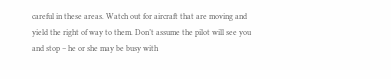careful in these areas. Watch out for aircraft that are moving and yield the right of way to them. Don’t assume the pilot will see you and stop – he or she may be busy with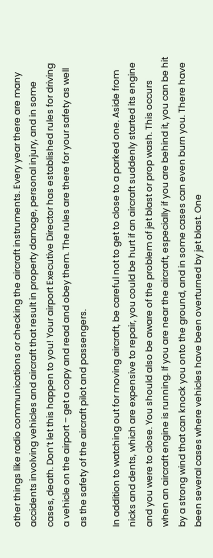other things like radio communications or checking the aircraft instruments. Every year there are many accidents involving vehicles and aircraft that result in property damage, personal injury, and in some cases, death. Don’t let this happen to you! Your airport Executive Director has established rules for driving a vehicle on the airport – get a copy and read and obey them. The rules are there for your safety as well as the safety of the aircraft pilot and passengers.

In addition to watching out for moving aircraft, be careful not to get to close to a parked one. Aside from nicks and dents, which are expensive to repair, you could be hurt if an aircraft suddenly started its engine and you were to close. You should also be aware of the problem of jet blast or prop wash. This occurs when an aircraft engine is running. If you are near the aircraft, especially if you are behind it, you can be hit by a strong wind that can knock you onto the ground, and in some cases can even burn you. There have been several cases where vehicles have been overturned by jet blast. One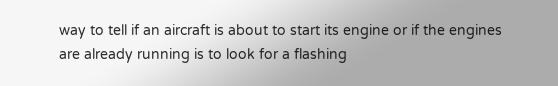way to tell if an aircraft is about to start its engine or if the engines are already running is to look for a flashing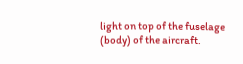light on top of the fuselage (body) of the aircraft.